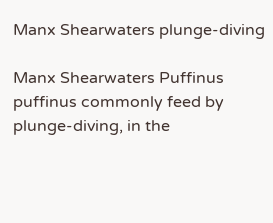Manx Shearwaters plunge-diving

Manx Shearwaters Puffinus puffinus commonly feed by plunge-diving, in the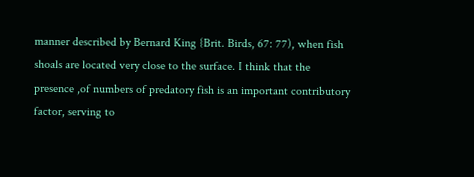manner described by Bernard King {Brit. Birds, 67: 77), when fish shoals are located very close to the surface. I think that the presence ,of numbers of predatory fish is an important contributory factor, serving to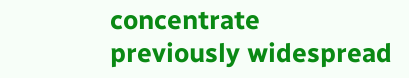concentrate previously widespread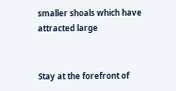smaller shoals which have attracted large


Stay at the forefront of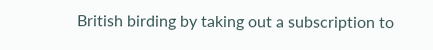British birding by taking out a subscription to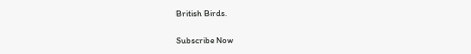British Birds.

Subscribe Now